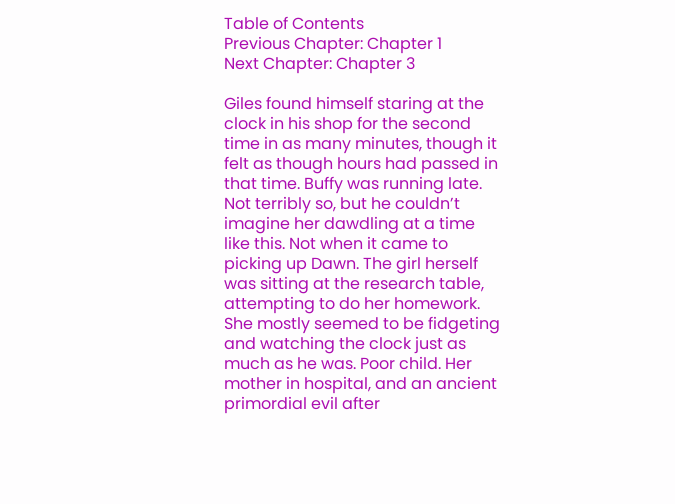Table of Contents
Previous Chapter: Chapter 1
Next Chapter: Chapter 3

Giles found himself staring at the clock in his shop for the second time in as many minutes, though it felt as though hours had passed in that time. Buffy was running late. Not terribly so, but he couldn’t imagine her dawdling at a time like this. Not when it came to picking up Dawn. The girl herself was sitting at the research table, attempting to do her homework. She mostly seemed to be fidgeting and watching the clock just as much as he was. Poor child. Her mother in hospital, and an ancient primordial evil after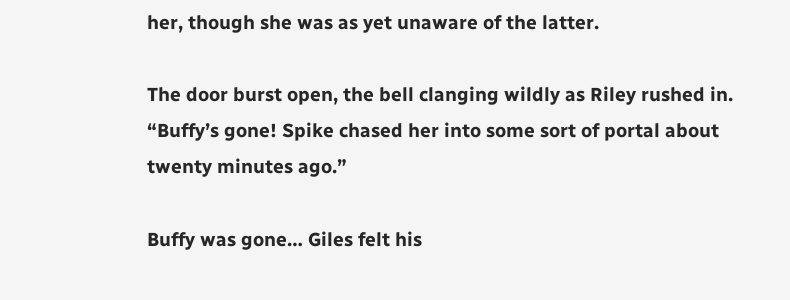her, though she was as yet unaware of the latter.

The door burst open, the bell clanging wildly as Riley rushed in. “Buffy’s gone! Spike chased her into some sort of portal about twenty minutes ago.”

Buffy was gone… Giles felt his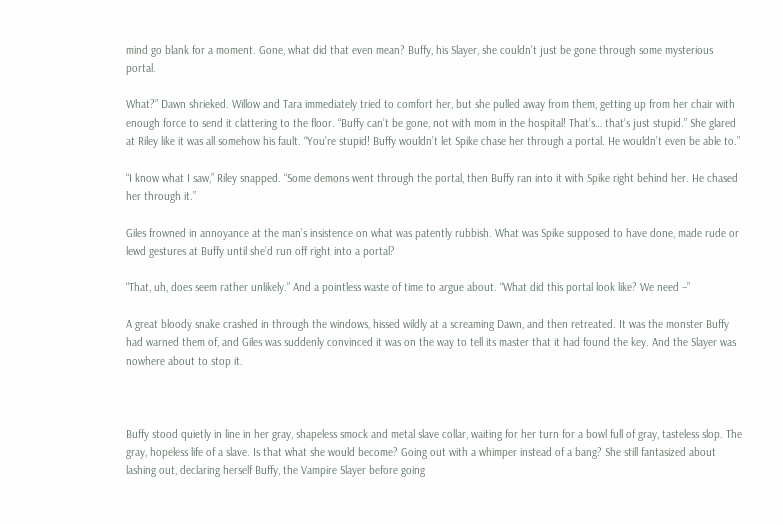mind go blank for a moment. Gone, what did that even mean? Buffy, his Slayer, she couldn’t just be gone through some mysterious portal.

What?” Dawn shrieked. Willow and Tara immediately tried to comfort her, but she pulled away from them, getting up from her chair with enough force to send it clattering to the floor. “Buffy can’t be gone, not with mom in the hospital! That’s… that’s just stupid.” She glared at Riley like it was all somehow his fault. “You’re stupid! Buffy wouldn’t let Spike chase her through a portal. He wouldn’t even be able to.”

“I know what I saw,” Riley snapped. “Some demons went through the portal, then Buffy ran into it with Spike right behind her. He chased her through it.”

Giles frowned in annoyance at the man’s insistence on what was patently rubbish. What was Spike supposed to have done, made rude or lewd gestures at Buffy until she’d run off right into a portal?

“That, uh, does seem rather unlikely.” And a pointless waste of time to argue about. “What did this portal look like? We need –”

A great bloody snake crashed in through the windows, hissed wildly at a screaming Dawn, and then retreated. It was the monster Buffy had warned them of, and Giles was suddenly convinced it was on the way to tell its master that it had found the key. And the Slayer was nowhere about to stop it.



Buffy stood quietly in line in her gray, shapeless smock and metal slave collar, waiting for her turn for a bowl full of gray, tasteless slop. The gray, hopeless life of a slave. Is that what she would become? Going out with a whimper instead of a bang? She still fantasized about lashing out, declaring herself Buffy, the Vampire Slayer before going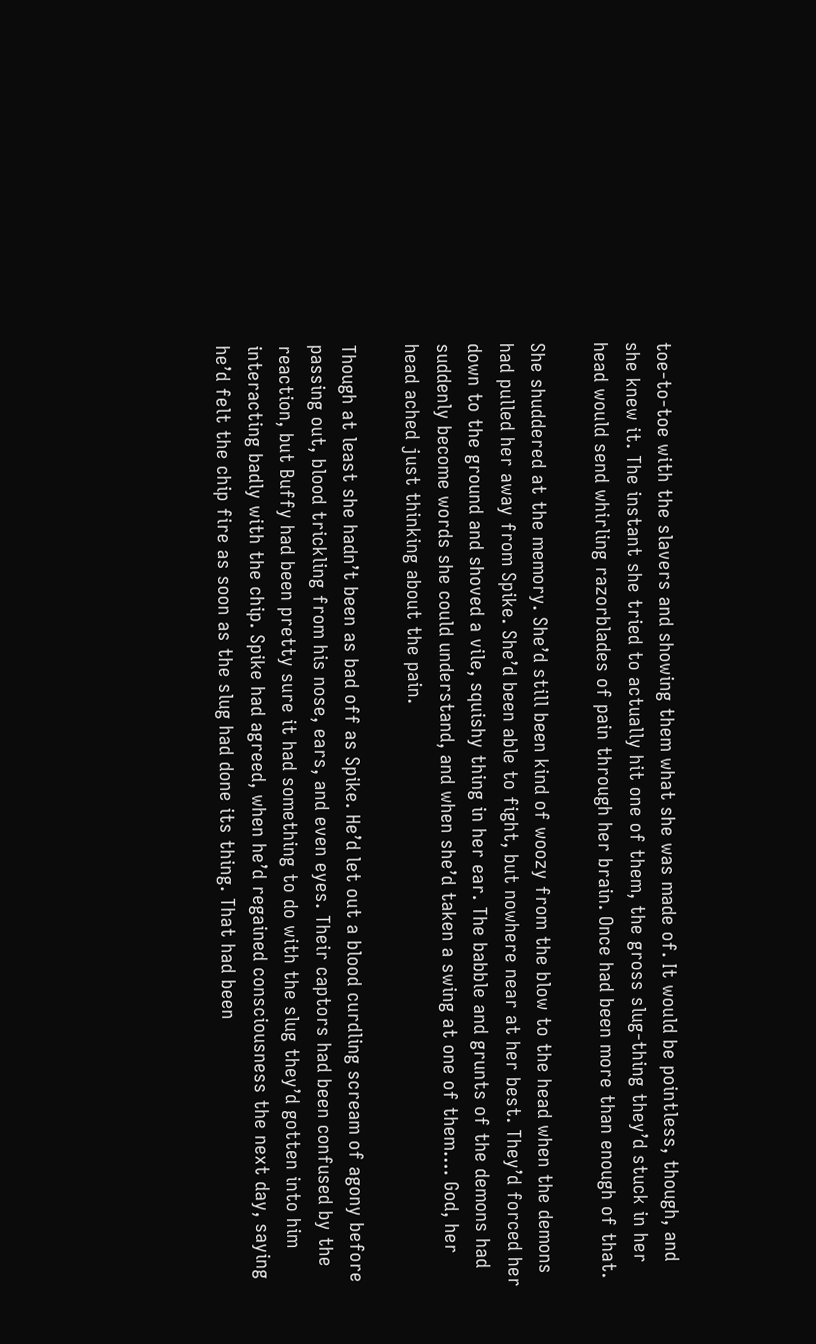toe-to-toe with the slavers and showing them what she was made of. It would be pointless, though, and she knew it. The instant she tried to actually hit one of them, the gross slug-thing they’d stuck in her head would send whirling razorblades of pain through her brain. Once had been more than enough of that.

She shuddered at the memory. She’d still been kind of woozy from the blow to the head when the demons had pulled her away from Spike. She’d been able to fight, but nowhere near at her best. They’d forced her down to the ground and shoved a vile, squishy thing in her ear. The babble and grunts of the demons had suddenly become words she could understand, and when she’d taken a swing at one of them…. God, her head ached just thinking about the pain.

Though at least she hadn’t been as bad off as Spike. He’d let out a blood curdling scream of agony before passing out, blood trickling from his nose, ears, and even eyes. Their captors had been confused by the reaction, but Buffy had been pretty sure it had something to do with the slug they’d gotten into him interacting badly with the chip. Spike had agreed, when he’d regained consciousness the next day, saying he’d felt the chip fire as soon as the slug had done its thing. That had been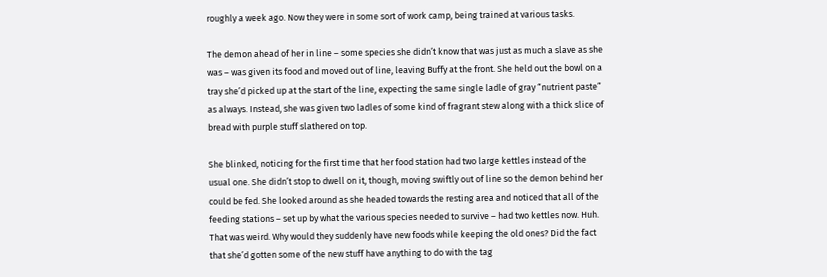roughly a week ago. Now they were in some sort of work camp, being trained at various tasks.

The demon ahead of her in line – some species she didn’t know that was just as much a slave as she was – was given its food and moved out of line, leaving Buffy at the front. She held out the bowl on a tray she’d picked up at the start of the line, expecting the same single ladle of gray “nutrient paste” as always. Instead, she was given two ladles of some kind of fragrant stew along with a thick slice of bread with purple stuff slathered on top.

She blinked, noticing for the first time that her food station had two large kettles instead of the usual one. She didn’t stop to dwell on it, though, moving swiftly out of line so the demon behind her could be fed. She looked around as she headed towards the resting area and noticed that all of the feeding stations – set up by what the various species needed to survive – had two kettles now. Huh. That was weird. Why would they suddenly have new foods while keeping the old ones? Did the fact that she’d gotten some of the new stuff have anything to do with the tag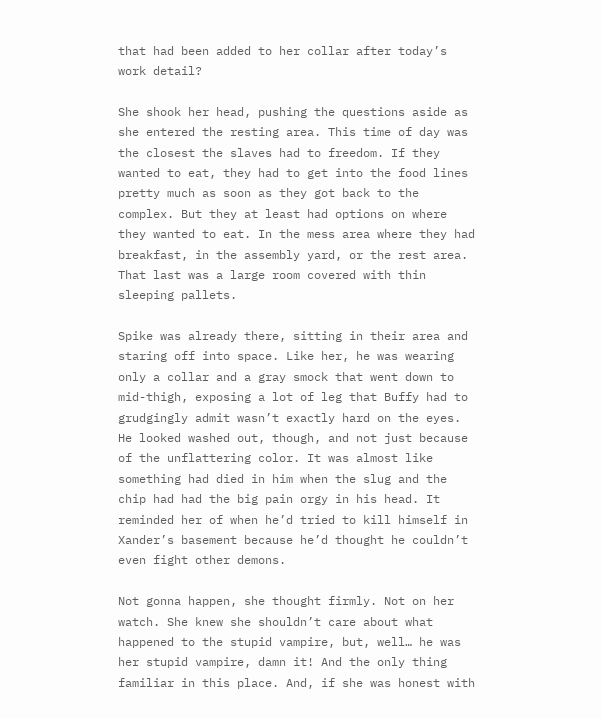that had been added to her collar after today’s work detail?

She shook her head, pushing the questions aside as she entered the resting area. This time of day was the closest the slaves had to freedom. If they wanted to eat, they had to get into the food lines pretty much as soon as they got back to the complex. But they at least had options on where they wanted to eat. In the mess area where they had breakfast, in the assembly yard, or the rest area. That last was a large room covered with thin sleeping pallets.

Spike was already there, sitting in their area and staring off into space. Like her, he was wearing only a collar and a gray smock that went down to mid-thigh, exposing a lot of leg that Buffy had to grudgingly admit wasn’t exactly hard on the eyes. He looked washed out, though, and not just because of the unflattering color. It was almost like something had died in him when the slug and the chip had had the big pain orgy in his head. It reminded her of when he’d tried to kill himself in Xander’s basement because he’d thought he couldn’t even fight other demons.

Not gonna happen, she thought firmly. Not on her watch. She knew she shouldn’t care about what happened to the stupid vampire, but, well… he was her stupid vampire, damn it! And the only thing familiar in this place. And, if she was honest with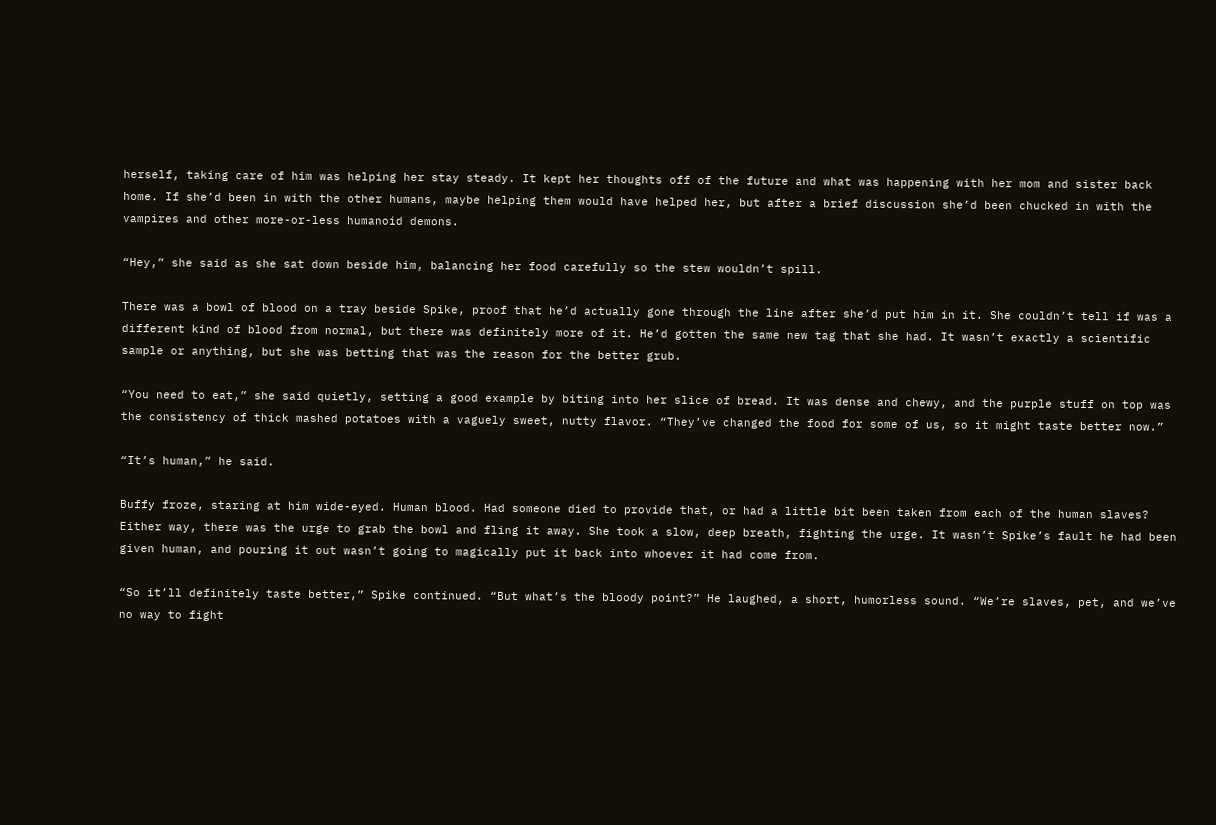herself, taking care of him was helping her stay steady. It kept her thoughts off of the future and what was happening with her mom and sister back home. If she’d been in with the other humans, maybe helping them would have helped her, but after a brief discussion she’d been chucked in with the vampires and other more-or-less humanoid demons.

“Hey,” she said as she sat down beside him, balancing her food carefully so the stew wouldn’t spill.

There was a bowl of blood on a tray beside Spike, proof that he’d actually gone through the line after she’d put him in it. She couldn’t tell if was a different kind of blood from normal, but there was definitely more of it. He’d gotten the same new tag that she had. It wasn’t exactly a scientific sample or anything, but she was betting that was the reason for the better grub.

“You need to eat,” she said quietly, setting a good example by biting into her slice of bread. It was dense and chewy, and the purple stuff on top was the consistency of thick mashed potatoes with a vaguely sweet, nutty flavor. “They’ve changed the food for some of us, so it might taste better now.”

“It’s human,” he said.

Buffy froze, staring at him wide-eyed. Human blood. Had someone died to provide that, or had a little bit been taken from each of the human slaves? Either way, there was the urge to grab the bowl and fling it away. She took a slow, deep breath, fighting the urge. It wasn’t Spike’s fault he had been given human, and pouring it out wasn’t going to magically put it back into whoever it had come from.

“So it’ll definitely taste better,” Spike continued. “But what’s the bloody point?” He laughed, a short, humorless sound. “We’re slaves, pet, and we’ve no way to fight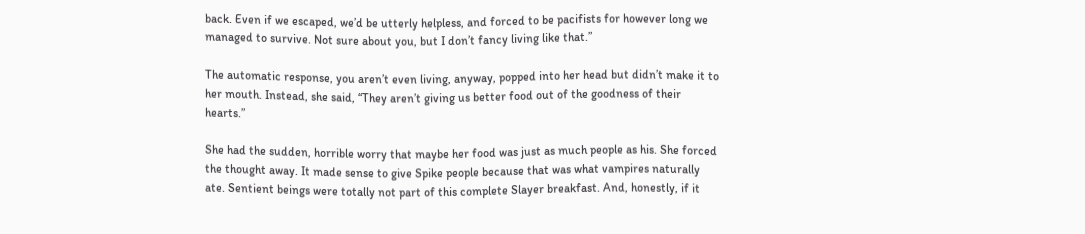back. Even if we escaped, we’d be utterly helpless, and forced to be pacifists for however long we managed to survive. Not sure about you, but I don’t fancy living like that.”

The automatic response, you aren’t even living, anyway, popped into her head but didn’t make it to her mouth. Instead, she said, “They aren’t giving us better food out of the goodness of their hearts.”

She had the sudden, horrible worry that maybe her food was just as much people as his. She forced the thought away. It made sense to give Spike people because that was what vampires naturally ate. Sentient beings were totally not part of this complete Slayer breakfast. And, honestly, if it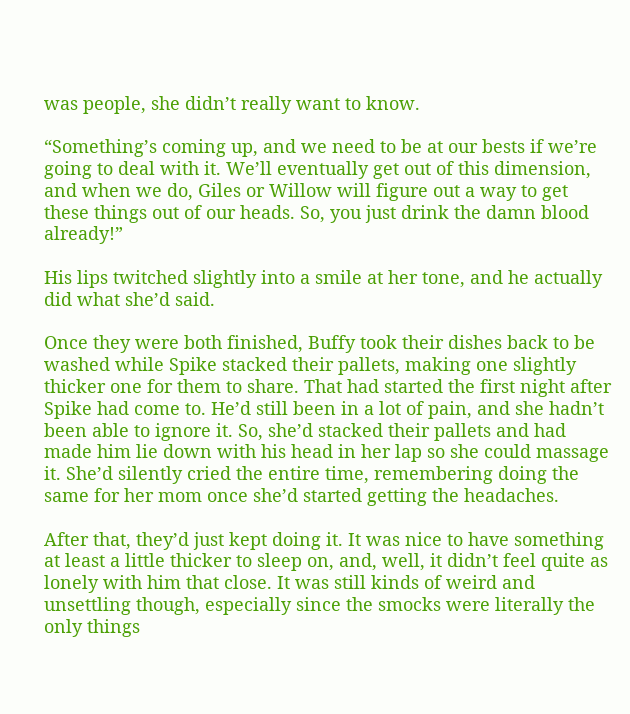was people, she didn’t really want to know.

“Something’s coming up, and we need to be at our bests if we’re going to deal with it. We’ll eventually get out of this dimension, and when we do, Giles or Willow will figure out a way to get these things out of our heads. So, you just drink the damn blood already!”

His lips twitched slightly into a smile at her tone, and he actually did what she’d said.

Once they were both finished, Buffy took their dishes back to be washed while Spike stacked their pallets, making one slightly thicker one for them to share. That had started the first night after Spike had come to. He’d still been in a lot of pain, and she hadn’t been able to ignore it. So, she’d stacked their pallets and had made him lie down with his head in her lap so she could massage it. She’d silently cried the entire time, remembering doing the same for her mom once she’d started getting the headaches.

After that, they’d just kept doing it. It was nice to have something at least a little thicker to sleep on, and, well, it didn’t feel quite as lonely with him that close. It was still kinds of weird and unsettling though, especially since the smocks were literally the only things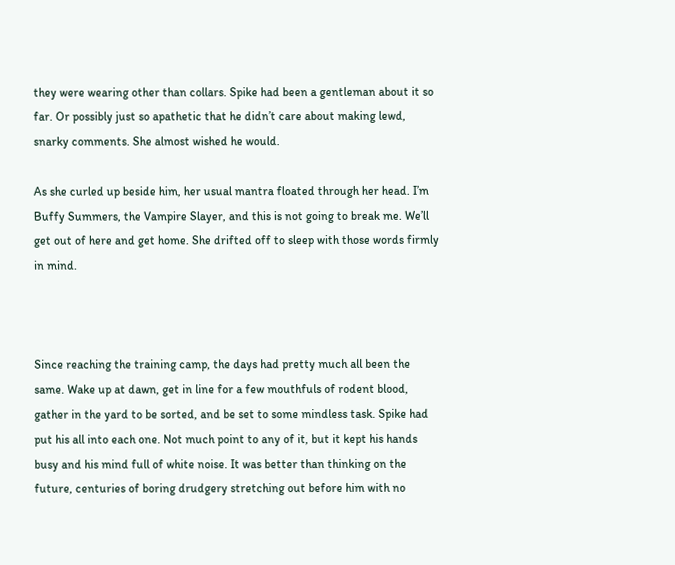they were wearing other than collars. Spike had been a gentleman about it so far. Or possibly just so apathetic that he didn’t care about making lewd, snarky comments. She almost wished he would.

As she curled up beside him, her usual mantra floated through her head. I’m Buffy Summers, the Vampire Slayer, and this is not going to break me. We’ll get out of here and get home. She drifted off to sleep with those words firmly in mind.



Since reaching the training camp, the days had pretty much all been the same. Wake up at dawn, get in line for a few mouthfuls of rodent blood, gather in the yard to be sorted, and be set to some mindless task. Spike had put his all into each one. Not much point to any of it, but it kept his hands busy and his mind full of white noise. It was better than thinking on the future, centuries of boring drudgery stretching out before him with no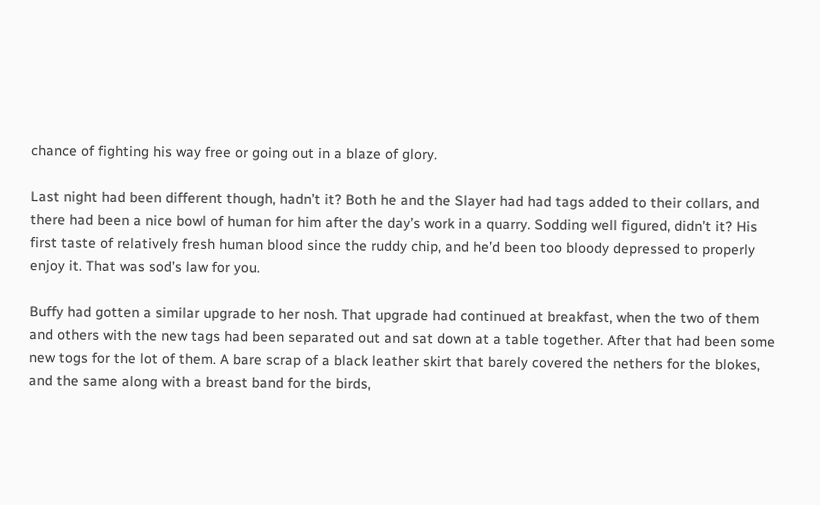chance of fighting his way free or going out in a blaze of glory.

Last night had been different though, hadn’t it? Both he and the Slayer had had tags added to their collars, and there had been a nice bowl of human for him after the day’s work in a quarry. Sodding well figured, didn’t it? His first taste of relatively fresh human blood since the ruddy chip, and he’d been too bloody depressed to properly enjoy it. That was sod’s law for you.

Buffy had gotten a similar upgrade to her nosh. That upgrade had continued at breakfast, when the two of them and others with the new tags had been separated out and sat down at a table together. After that had been some new togs for the lot of them. A bare scrap of a black leather skirt that barely covered the nethers for the blokes, and the same along with a breast band for the birds,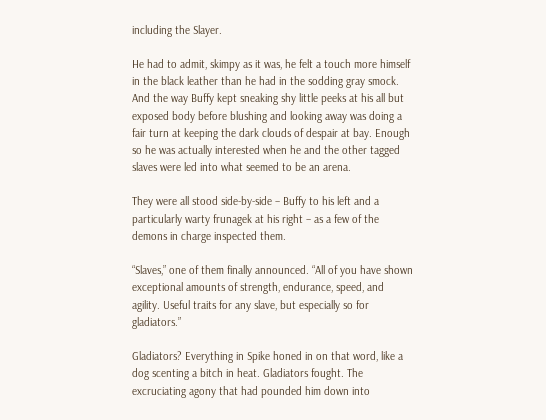including the Slayer.

He had to admit, skimpy as it was, he felt a touch more himself in the black leather than he had in the sodding gray smock. And the way Buffy kept sneaking shy little peeks at his all but exposed body before blushing and looking away was doing a fair turn at keeping the dark clouds of despair at bay. Enough so he was actually interested when he and the other tagged slaves were led into what seemed to be an arena.

They were all stood side-by-side – Buffy to his left and a particularly warty frunagek at his right – as a few of the demons in charge inspected them.

“Slaves,” one of them finally announced. “All of you have shown exceptional amounts of strength, endurance, speed, and agility. Useful traits for any slave, but especially so for gladiators.”

Gladiators? Everything in Spike honed in on that word, like a dog scenting a bitch in heat. Gladiators fought. The excruciating agony that had pounded him down into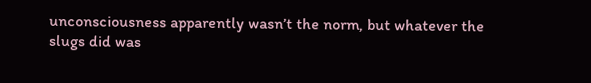unconsciousness apparently wasn’t the norm, but whatever the slugs did was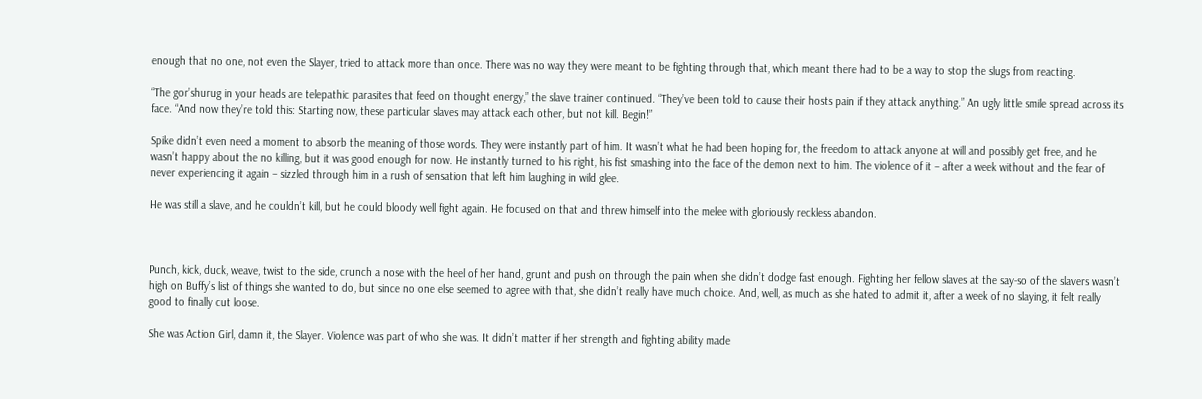enough that no one, not even the Slayer, tried to attack more than once. There was no way they were meant to be fighting through that, which meant there had to be a way to stop the slugs from reacting.

“The gor’shurug in your heads are telepathic parasites that feed on thought energy,” the slave trainer continued. “They’ve been told to cause their hosts pain if they attack anything.” An ugly little smile spread across its face. “And now they’re told this: Starting now, these particular slaves may attack each other, but not kill. Begin!”

Spike didn’t even need a moment to absorb the meaning of those words. They were instantly part of him. It wasn’t what he had been hoping for, the freedom to attack anyone at will and possibly get free, and he wasn’t happy about the no killing, but it was good enough for now. He instantly turned to his right, his fist smashing into the face of the demon next to him. The violence of it – after a week without and the fear of never experiencing it again – sizzled through him in a rush of sensation that left him laughing in wild glee.

He was still a slave, and he couldn’t kill, but he could bloody well fight again. He focused on that and threw himself into the melee with gloriously reckless abandon.



Punch, kick, duck, weave, twist to the side, crunch a nose with the heel of her hand, grunt and push on through the pain when she didn’t dodge fast enough. Fighting her fellow slaves at the say-so of the slavers wasn’t high on Buffy’s list of things she wanted to do, but since no one else seemed to agree with that, she didn’t really have much choice. And, well, as much as she hated to admit it, after a week of no slaying, it felt really good to finally cut loose.

She was Action Girl, damn it, the Slayer. Violence was part of who she was. It didn’t matter if her strength and fighting ability made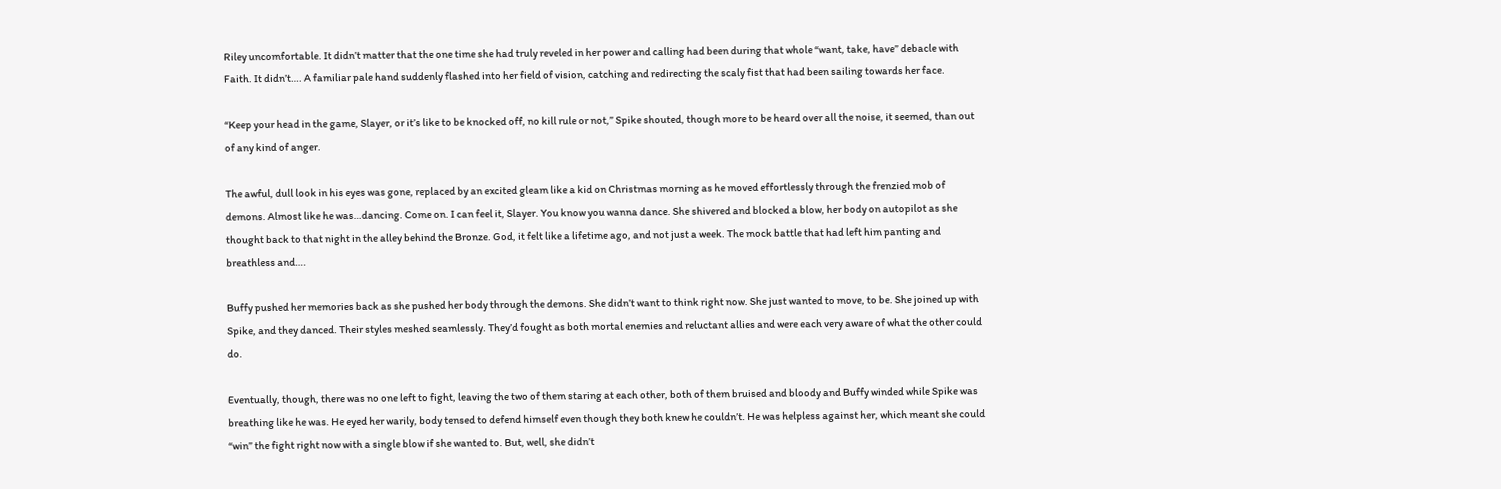Riley uncomfortable. It didn’t matter that the one time she had truly reveled in her power and calling had been during that whole “want, take, have” debacle with Faith. It didn’t…. A familiar pale hand suddenly flashed into her field of vision, catching and redirecting the scaly fist that had been sailing towards her face.

“Keep your head in the game, Slayer, or it’s like to be knocked off, no kill rule or not,” Spike shouted, though more to be heard over all the noise, it seemed, than out of any kind of anger.

The awful, dull look in his eyes was gone, replaced by an excited gleam like a kid on Christmas morning as he moved effortlessly through the frenzied mob of demons. Almost like he was…dancing. Come on. I can feel it, Slayer. You know you wanna dance. She shivered and blocked a blow, her body on autopilot as she thought back to that night in the alley behind the Bronze. God, it felt like a lifetime ago, and not just a week. The mock battle that had left him panting and breathless and….

Buffy pushed her memories back as she pushed her body through the demons. She didn’t want to think right now. She just wanted to move, to be. She joined up with Spike, and they danced. Their styles meshed seamlessly. They’d fought as both mortal enemies and reluctant allies and were each very aware of what the other could do.

Eventually, though, there was no one left to fight, leaving the two of them staring at each other, both of them bruised and bloody and Buffy winded while Spike was breathing like he was. He eyed her warily, body tensed to defend himself even though they both knew he couldn’t. He was helpless against her, which meant she could “win” the fight right now with a single blow if she wanted to. But, well, she didn’t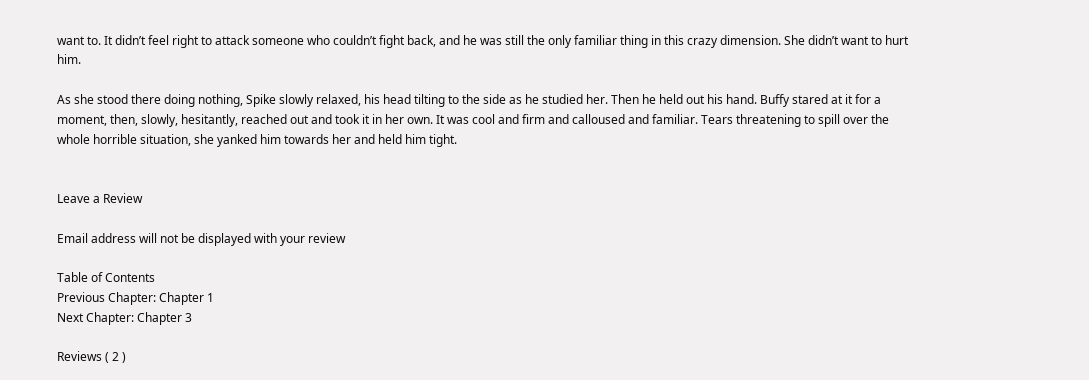want to. It didn’t feel right to attack someone who couldn’t fight back, and he was still the only familiar thing in this crazy dimension. She didn’t want to hurt him.

As she stood there doing nothing, Spike slowly relaxed, his head tilting to the side as he studied her. Then he held out his hand. Buffy stared at it for a moment, then, slowly, hesitantly, reached out and took it in her own. It was cool and firm and calloused and familiar. Tears threatening to spill over the whole horrible situation, she yanked him towards her and held him tight.


Leave a Review

Email address will not be displayed with your review

Table of Contents
Previous Chapter: Chapter 1
Next Chapter: Chapter 3

Reviews ( 2 )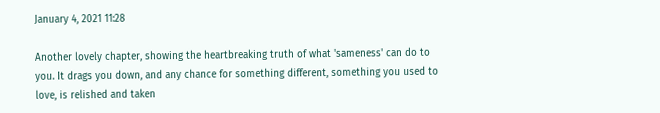January 4, 2021 11:28

Another lovely chapter, showing the heartbreaking truth of what 'sameness' can do to you. It drags you down, and any chance for something different, something you used to love, is relished and taken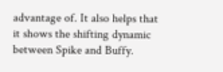advantage of. It also helps that it shows the shifting dynamic between Spike and Buffy.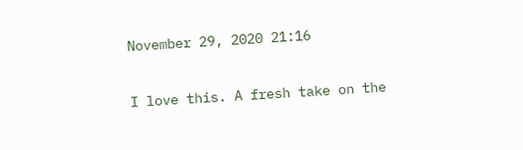November 29, 2020 21:16

I love this. A fresh take on the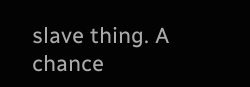slave thing. A chance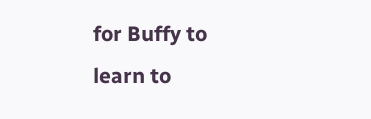for Buffy to learn to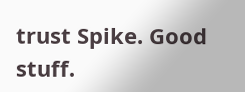trust Spike. Good stuff.